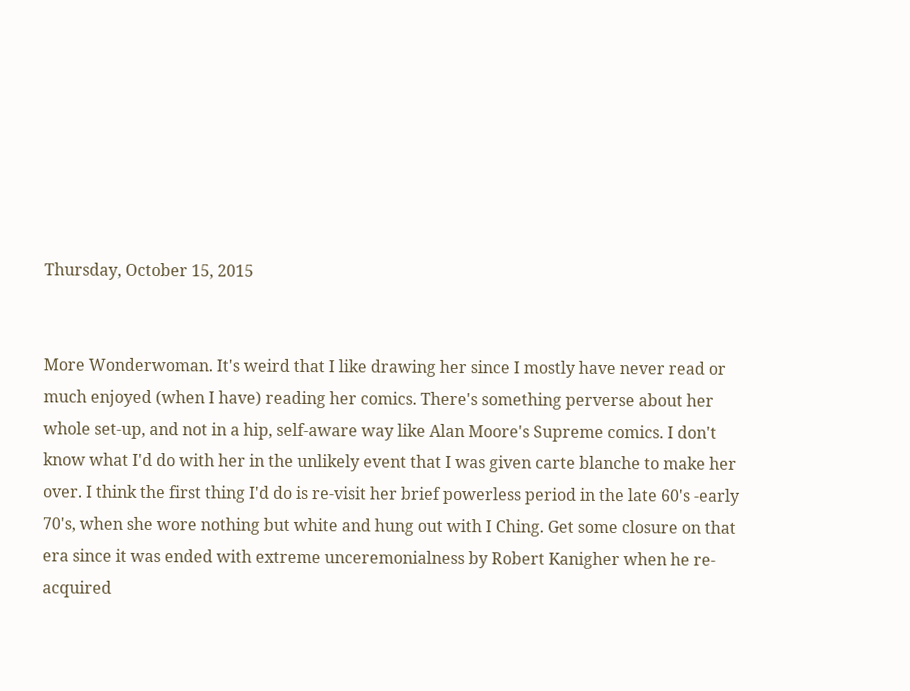Thursday, October 15, 2015


More Wonderwoman. It's weird that I like drawing her since I mostly have never read or much enjoyed (when I have) reading her comics. There's something perverse about her whole set-up, and not in a hip, self-aware way like Alan Moore's Supreme comics. I don't know what I'd do with her in the unlikely event that I was given carte blanche to make her over. I think the first thing I'd do is re-visit her brief powerless period in the late 60's -early 70's, when she wore nothing but white and hung out with I Ching. Get some closure on that era since it was ended with extreme unceremonialness by Robert Kanigher when he re-acquired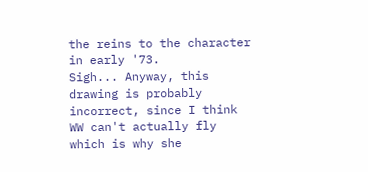the reins to the character in early '73.
Sigh... Anyway, this drawing is probably incorrect, since I think WW can't actually fly which is why she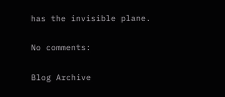has the invisible plane.

No comments:

Blog Archive